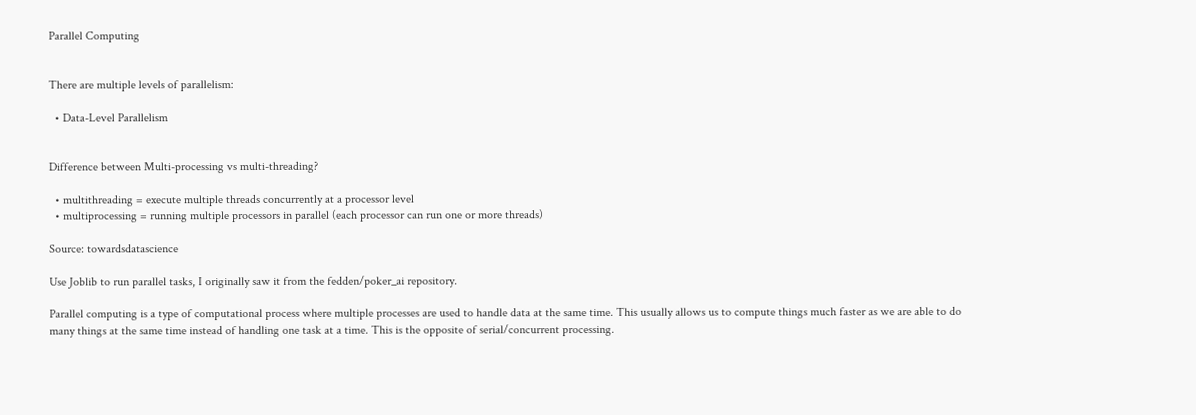Parallel Computing


There are multiple levels of parallelism:

  • Data-Level Parallelism


Difference between Multi-processing vs multi-threading?

  • multithreading = execute multiple threads concurrently at a processor level
  • multiprocessing = running multiple processors in parallel (each processor can run one or more threads)

Source: towardsdatascience

Use Joblib to run parallel tasks, I originally saw it from the fedden/poker_ai repository.

Parallel computing is a type of computational process where multiple processes are used to handle data at the same time. This usually allows us to compute things much faster as we are able to do many things at the same time instead of handling one task at a time. This is the opposite of serial/concurrent processing.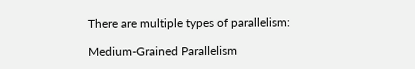There are multiple types of parallelism:

Medium-Grained Parallelism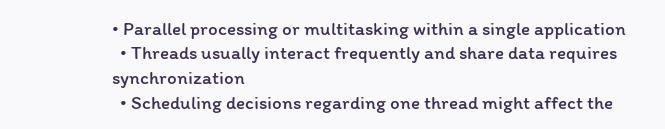• Parallel processing or multitasking within a single application
  • Threads usually interact frequently and share data requires synchronization
  • Scheduling decisions regarding one thread might affect the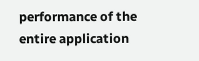performance of the entire application